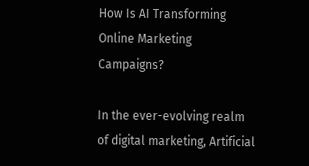How Is AI Transforming Online Marketing Campaigns?

In the ever-evolving realm of digital marketing, Artificial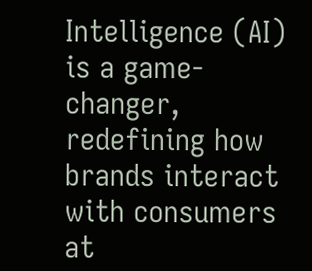Intelligence (AI) is a game-changer, redefining how brands interact with consumers at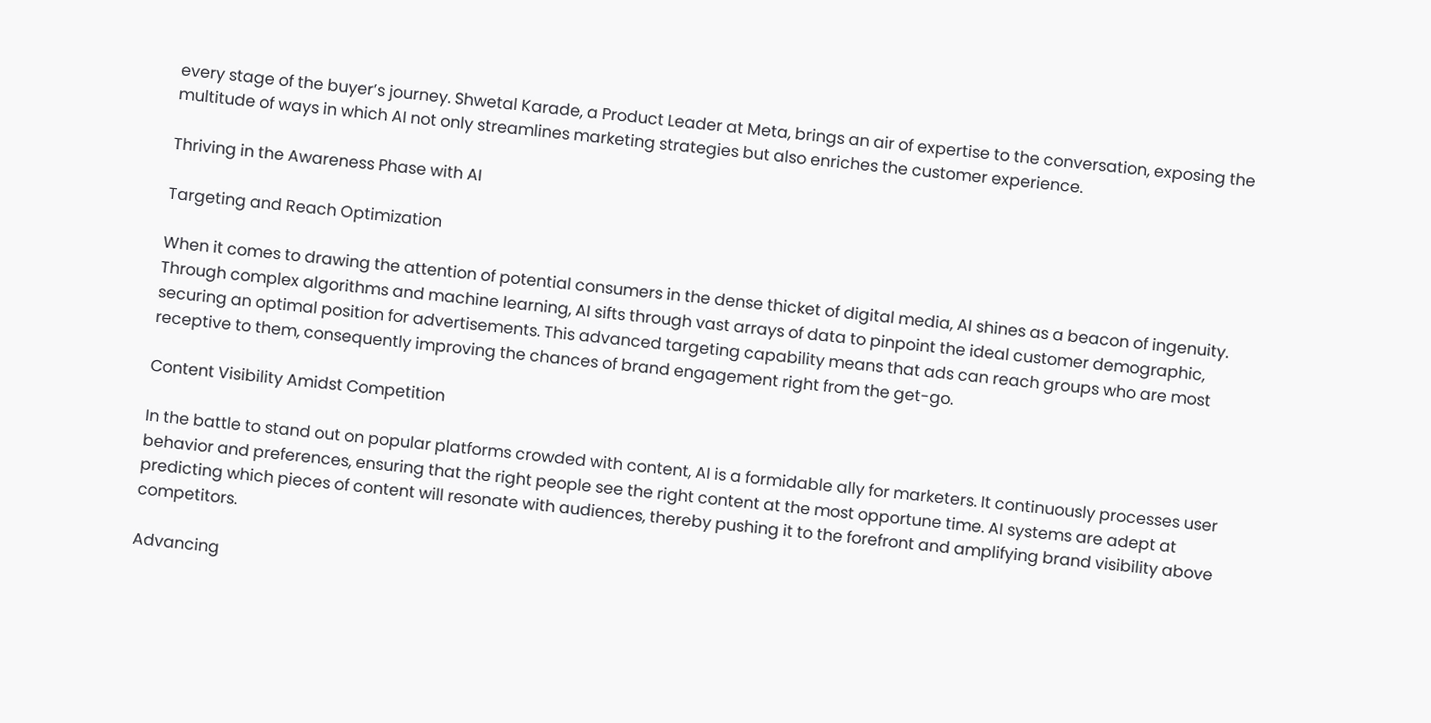every stage of the buyer’s journey. Shwetal Karade, a Product Leader at Meta, brings an air of expertise to the conversation, exposing the multitude of ways in which AI not only streamlines marketing strategies but also enriches the customer experience.

Thriving in the Awareness Phase with AI

Targeting and Reach Optimization

When it comes to drawing the attention of potential consumers in the dense thicket of digital media, AI shines as a beacon of ingenuity. Through complex algorithms and machine learning, AI sifts through vast arrays of data to pinpoint the ideal customer demographic, securing an optimal position for advertisements. This advanced targeting capability means that ads can reach groups who are most receptive to them, consequently improving the chances of brand engagement right from the get-go.

Content Visibility Amidst Competition

In the battle to stand out on popular platforms crowded with content, AI is a formidable ally for marketers. It continuously processes user behavior and preferences, ensuring that the right people see the right content at the most opportune time. AI systems are adept at predicting which pieces of content will resonate with audiences, thereby pushing it to the forefront and amplifying brand visibility above competitors.

Advancing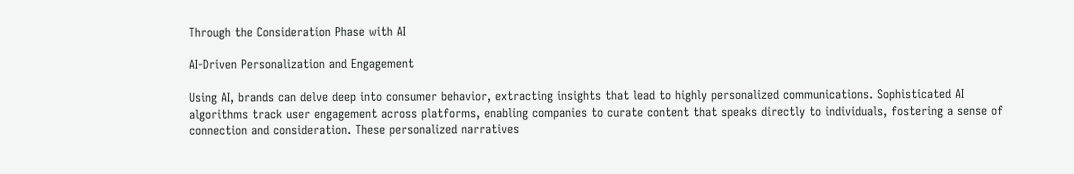Through the Consideration Phase with AI

AI-Driven Personalization and Engagement

Using AI, brands can delve deep into consumer behavior, extracting insights that lead to highly personalized communications. Sophisticated AI algorithms track user engagement across platforms, enabling companies to curate content that speaks directly to individuals, fostering a sense of connection and consideration. These personalized narratives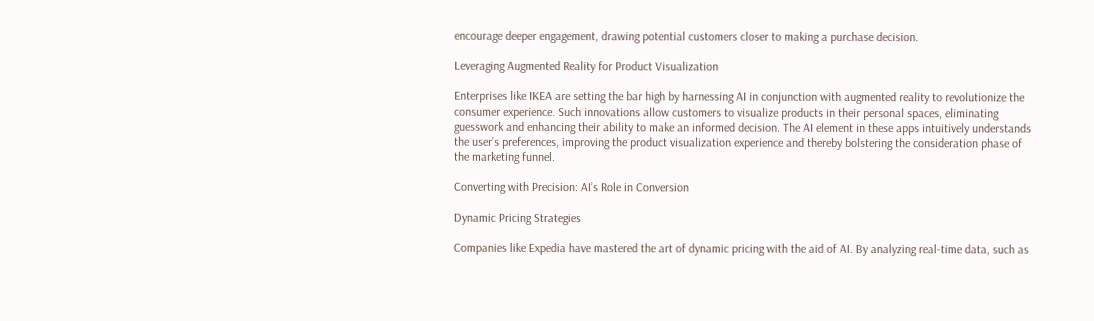encourage deeper engagement, drawing potential customers closer to making a purchase decision.

Leveraging Augmented Reality for Product Visualization

Enterprises like IKEA are setting the bar high by harnessing AI in conjunction with augmented reality to revolutionize the consumer experience. Such innovations allow customers to visualize products in their personal spaces, eliminating guesswork and enhancing their ability to make an informed decision. The AI element in these apps intuitively understands the user’s preferences, improving the product visualization experience and thereby bolstering the consideration phase of the marketing funnel.

Converting with Precision: AI’s Role in Conversion

Dynamic Pricing Strategies

Companies like Expedia have mastered the art of dynamic pricing with the aid of AI. By analyzing real-time data, such as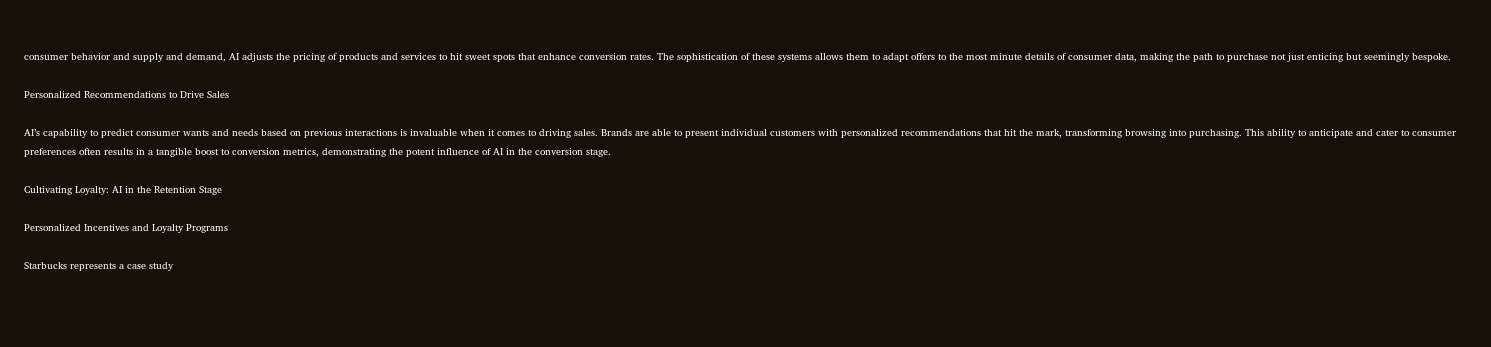consumer behavior and supply and demand, AI adjusts the pricing of products and services to hit sweet spots that enhance conversion rates. The sophistication of these systems allows them to adapt offers to the most minute details of consumer data, making the path to purchase not just enticing but seemingly bespoke.

Personalized Recommendations to Drive Sales

AI’s capability to predict consumer wants and needs based on previous interactions is invaluable when it comes to driving sales. Brands are able to present individual customers with personalized recommendations that hit the mark, transforming browsing into purchasing. This ability to anticipate and cater to consumer preferences often results in a tangible boost to conversion metrics, demonstrating the potent influence of AI in the conversion stage.

Cultivating Loyalty: AI in the Retention Stage

Personalized Incentives and Loyalty Programs

Starbucks represents a case study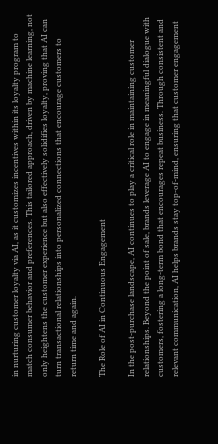in nurturing customer loyalty via AI, as it customizes incentives within its loyalty program to match consumer behavior and preferences. This tailored approach, driven by machine learning, not only heightens the customer experience but also effectively solidifies loyalty, proving that AI can turn transactional relationships into personalized connections that encourage customers to return time and again.

The Role of AI in Continuous Engagement

In the post-purchase landscape, AI continues to play a critical role in maintaining customer relationships. Beyond the point of sale, brands leverage AI to engage in meaningful dialogue with customers, fostering a long-term bond that encourages repeat business. Through consistent and relevant communication, AI helps brands stay top-of-mind, ensuring that customer engagement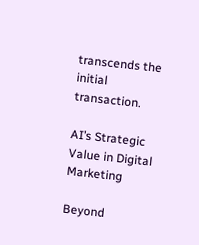transcends the initial transaction.

AI’s Strategic Value in Digital Marketing

Beyond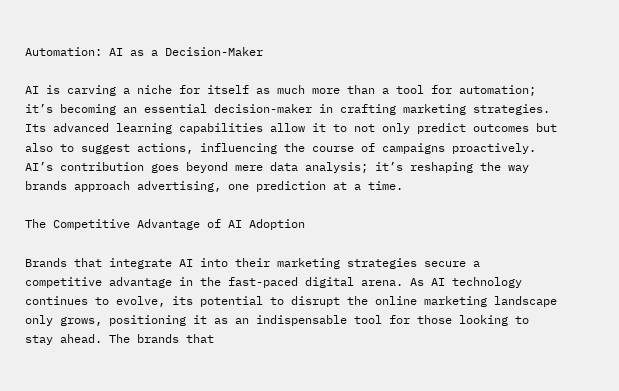Automation: AI as a Decision-Maker

AI is carving a niche for itself as much more than a tool for automation; it’s becoming an essential decision-maker in crafting marketing strategies. Its advanced learning capabilities allow it to not only predict outcomes but also to suggest actions, influencing the course of campaigns proactively. AI’s contribution goes beyond mere data analysis; it’s reshaping the way brands approach advertising, one prediction at a time.

The Competitive Advantage of AI Adoption

Brands that integrate AI into their marketing strategies secure a competitive advantage in the fast-paced digital arena. As AI technology continues to evolve, its potential to disrupt the online marketing landscape only grows, positioning it as an indispensable tool for those looking to stay ahead. The brands that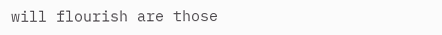will flourish are those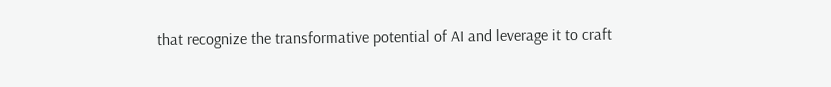that recognize the transformative potential of AI and leverage it to craft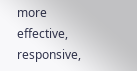more effective, responsive,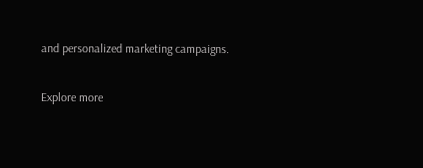and personalized marketing campaigns.

Explore more